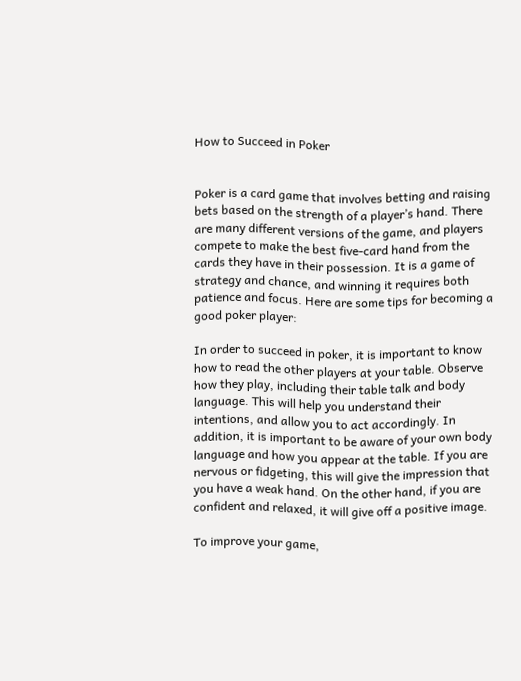How to Succeed in Poker


Poker is a card game that involves betting and raising bets based on the strength of a player’s hand. There are many different versions of the game, and players compete to make the best five-card hand from the cards they have in their possession. It is a game of strategy and chance, and winning it requires both patience and focus. Here are some tips for becoming a good poker player:

In order to succeed in poker, it is important to know how to read the other players at your table. Observe how they play, including their table talk and body language. This will help you understand their intentions, and allow you to act accordingly. In addition, it is important to be aware of your own body language and how you appear at the table. If you are nervous or fidgeting, this will give the impression that you have a weak hand. On the other hand, if you are confident and relaxed, it will give off a positive image.

To improve your game,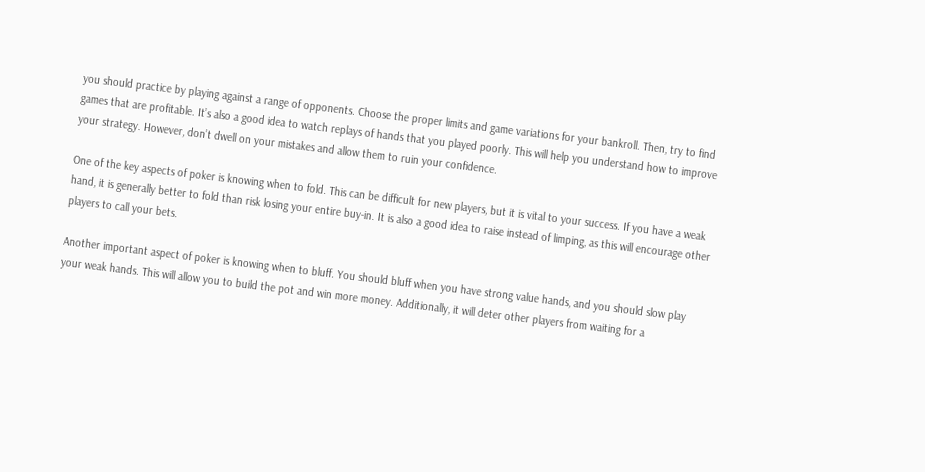you should practice by playing against a range of opponents. Choose the proper limits and game variations for your bankroll. Then, try to find games that are profitable. It’s also a good idea to watch replays of hands that you played poorly. This will help you understand how to improve your strategy. However, don’t dwell on your mistakes and allow them to ruin your confidence.

One of the key aspects of poker is knowing when to fold. This can be difficult for new players, but it is vital to your success. If you have a weak hand, it is generally better to fold than risk losing your entire buy-in. It is also a good idea to raise instead of limping, as this will encourage other players to call your bets.

Another important aspect of poker is knowing when to bluff. You should bluff when you have strong value hands, and you should slow play your weak hands. This will allow you to build the pot and win more money. Additionally, it will deter other players from waiting for a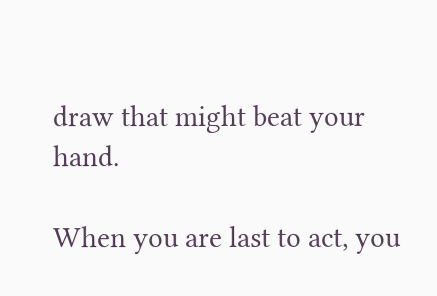draw that might beat your hand.

When you are last to act, you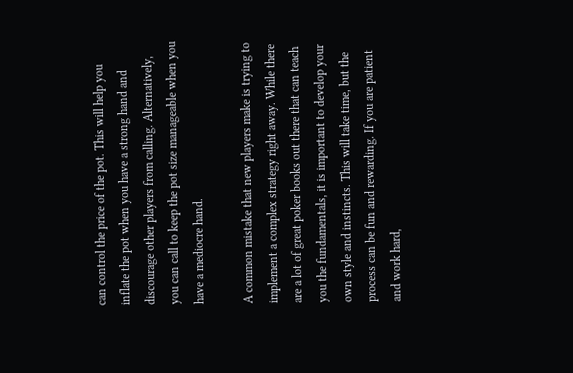can control the price of the pot. This will help you inflate the pot when you have a strong hand and discourage other players from calling. Alternatively, you can call to keep the pot size manageable when you have a mediocre hand.

A common mistake that new players make is trying to implement a complex strategy right away. While there are a lot of great poker books out there that can teach you the fundamentals, it is important to develop your own style and instincts. This will take time, but the process can be fun and rewarding. If you are patient and work hard,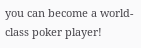you can become a world-class poker player!